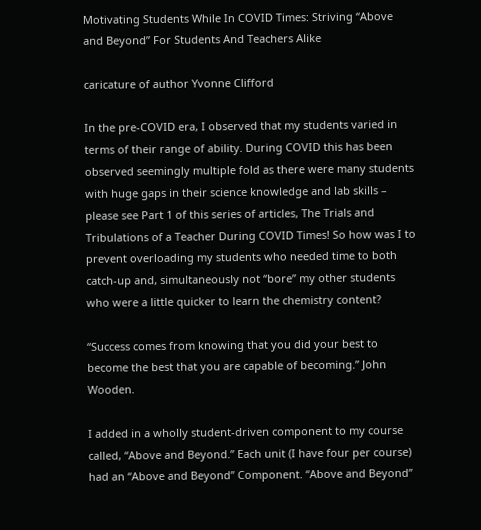Motivating Students While In COVID Times: Striving “Above and Beyond” For Students And Teachers Alike

caricature of author Yvonne Clifford

In the pre-COVID era, I observed that my students varied in terms of their range of ability. During COVID this has been observed seemingly multiple fold as there were many students with huge gaps in their science knowledge and lab skills – please see Part 1 of this series of articles, The Trials and Tribulations of a Teacher During COVID Times! So how was I to prevent overloading my students who needed time to both catch-up and, simultaneously not “bore” my other students who were a little quicker to learn the chemistry content?

“Success comes from knowing that you did your best to become the best that you are capable of becoming.” John Wooden.

I added in a wholly student-driven component to my course called, “Above and Beyond.” Each unit (I have four per course) had an “Above and Beyond” Component. “Above and Beyond”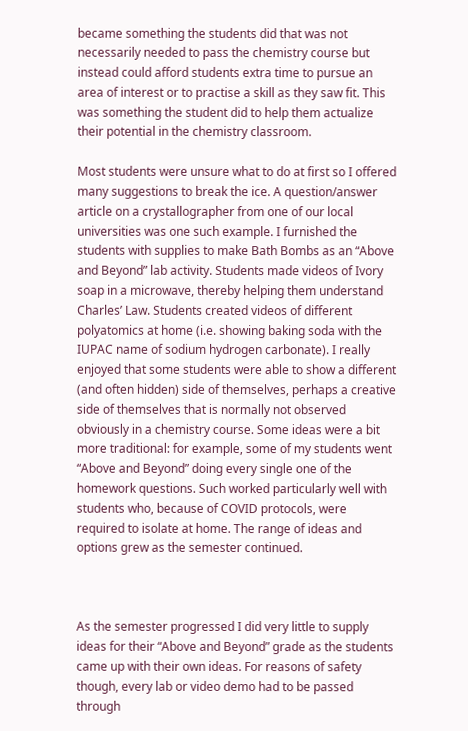became something the students did that was not necessarily needed to pass the chemistry course but instead could afford students extra time to pursue an area of interest or to practise a skill as they saw fit. This was something the student did to help them actualize their potential in the chemistry classroom.

Most students were unsure what to do at first so I offered many suggestions to break the ice. A question/answer article on a crystallographer from one of our local universities was one such example. I furnished the students with supplies to make Bath Bombs as an “Above and Beyond” lab activity. Students made videos of Ivory soap in a microwave, thereby helping them understand Charles’ Law. Students created videos of different polyatomics at home (i.e. showing baking soda with the IUPAC name of sodium hydrogen carbonate). I really enjoyed that some students were able to show a different (and often hidden) side of themselves, perhaps a creative side of themselves that is normally not observed obviously in a chemistry course. Some ideas were a bit more traditional: for example, some of my students went “Above and Beyond” doing every single one of the homework questions. Such worked particularly well with students who, because of COVID protocols, were required to isolate at home. The range of ideas and options grew as the semester continued.



As the semester progressed I did very little to supply ideas for their “Above and Beyond” grade as the students came up with their own ideas. For reasons of safety though, every lab or video demo had to be passed through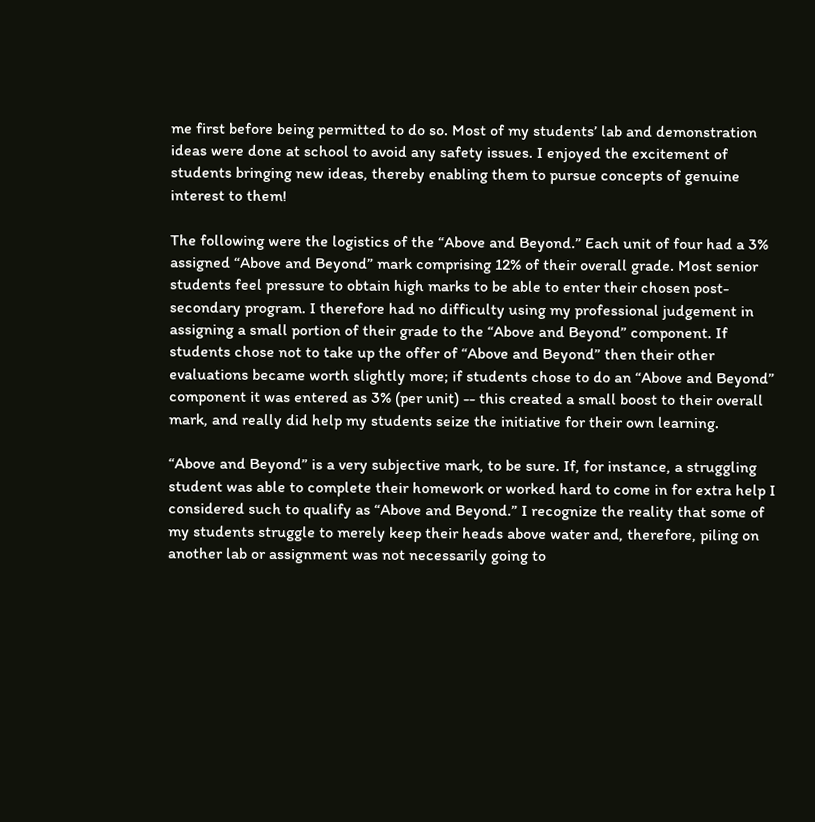me first before being permitted to do so. Most of my students’ lab and demonstration ideas were done at school to avoid any safety issues. I enjoyed the excitement of students bringing new ideas, thereby enabling them to pursue concepts of genuine interest to them!

The following were the logistics of the “Above and Beyond.” Each unit of four had a 3% assigned “Above and Beyond” mark comprising 12% of their overall grade. Most senior students feel pressure to obtain high marks to be able to enter their chosen post-secondary program. I therefore had no difficulty using my professional judgement in assigning a small portion of their grade to the “Above and Beyond” component. If students chose not to take up the offer of “Above and Beyond” then their other evaluations became worth slightly more; if students chose to do an “Above and Beyond” component it was entered as 3% (per unit) -- this created a small boost to their overall mark, and really did help my students seize the initiative for their own learning.

“Above and Beyond” is a very subjective mark, to be sure. If, for instance, a struggling student was able to complete their homework or worked hard to come in for extra help I considered such to qualify as “Above and Beyond.” I recognize the reality that some of my students struggle to merely keep their heads above water and, therefore, piling on another lab or assignment was not necessarily going to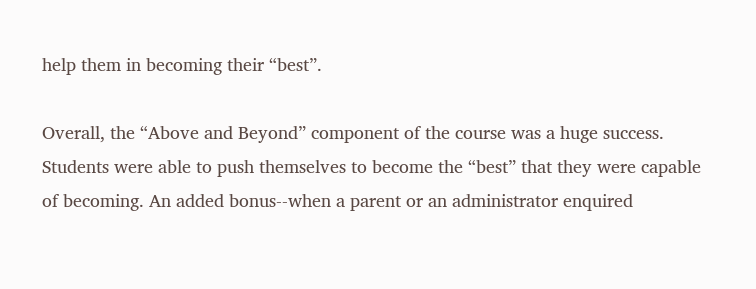help them in becoming their “best”.

Overall, the “Above and Beyond” component of the course was a huge success. Students were able to push themselves to become the “best” that they were capable of becoming. An added bonus--when a parent or an administrator enquired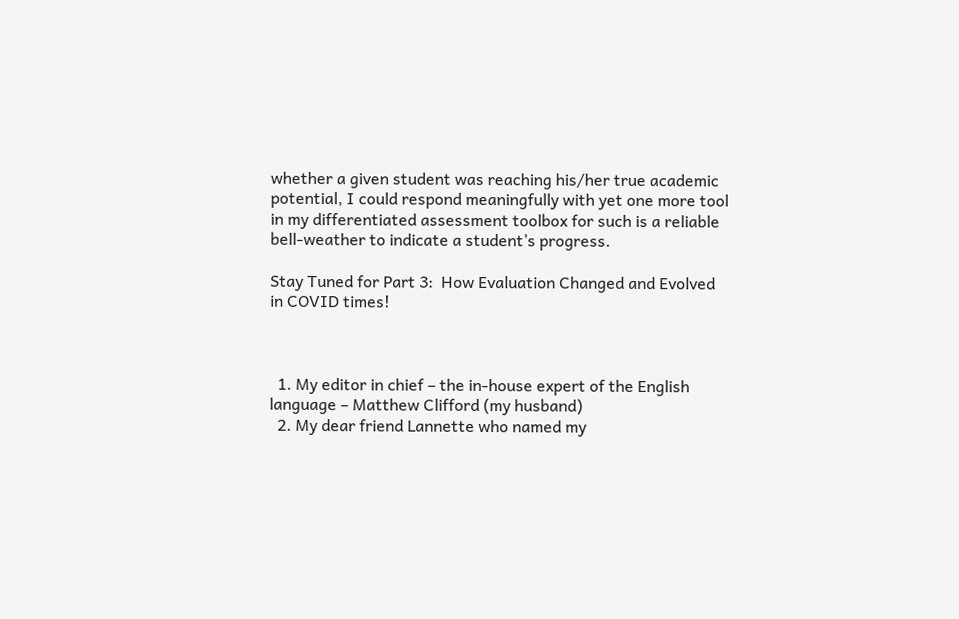whether a given student was reaching his/her true academic potential, I could respond meaningfully with yet one more tool in my differentiated assessment toolbox for such is a reliable bell-weather to indicate a student’s progress.

Stay Tuned for Part 3:  How Evaluation Changed and Evolved in COVID times!



  1. My editor in chief – the in-house expert of the English language – Matthew Clifford (my husband)
  2. My dear friend Lannette who named my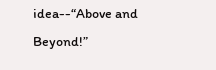idea--“Above and Beyond!”